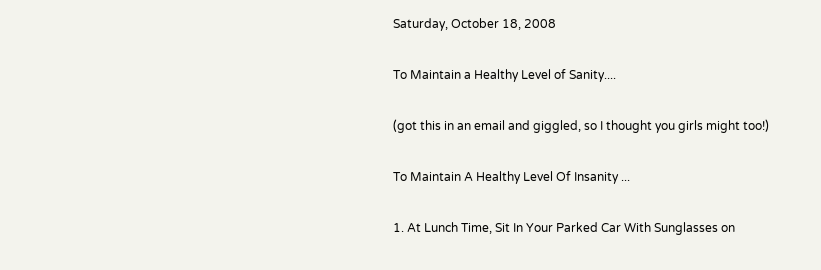Saturday, October 18, 2008

To Maintain a Healthy Level of Sanity....

(got this in an email and giggled, so I thought you girls might too!)

To Maintain A Healthy Level Of Insanity ...

1. At Lunch Time, Sit In Your Parked Car With Sunglasses on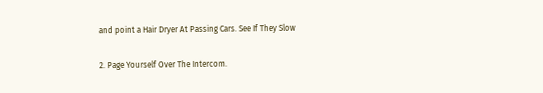and point a Hair Dryer At Passing Cars. See If They Slow

2. Page Yourself Over The Intercom.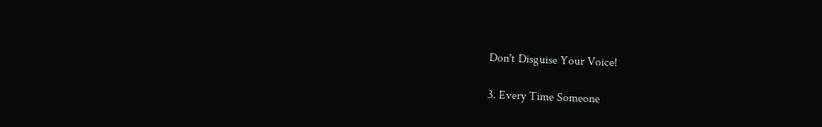Don't Disguise Your Voice!

3. Every Time Someone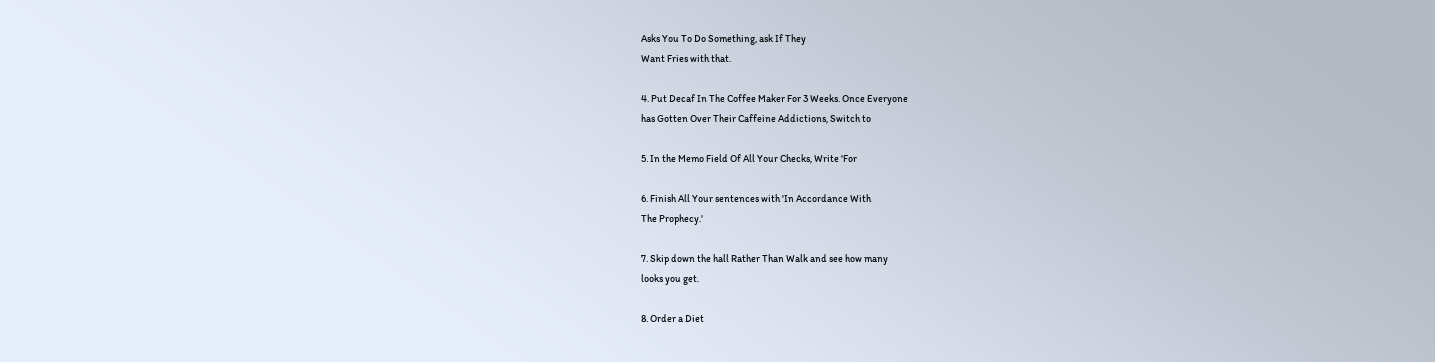Asks You To Do Something, ask If They
Want Fries with that.

4. Put Decaf In The Coffee Maker For 3 Weeks. Once Everyone
has Gotten Over Their Caffeine Addictions, Switch to

5. In the Memo Field Of All Your Checks, Write 'For

6. Finish All Your sentences with 'In Accordance With
The Prophecy.'

7. Skip down the hall Rather Than Walk and see how many
looks you get.

8. Order a Diet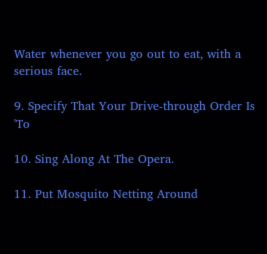Water whenever you go out to eat, with a
serious face.

9. Specify That Your Drive-through Order Is 'To

10. Sing Along At The Opera.

11. Put Mosquito Netting Around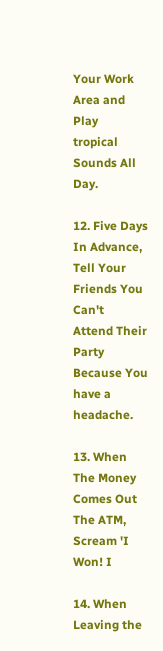Your Work Area and Play
tropical Sounds All Day.

12. Five Days In Advance, Tell Your Friends You Can't
Attend Their Party Because You have a headache.

13. When The Money Comes Out The ATM, Scream 'I Won! I

14. When Leaving the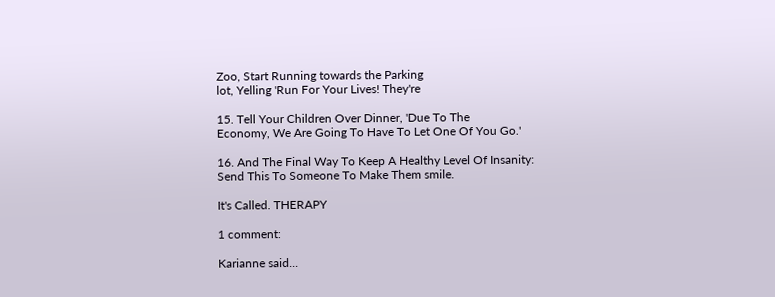Zoo, Start Running towards the Parking
lot, Yelling 'Run For Your Lives! They're

15. Tell Your Children Over Dinner, 'Due To The
Economy, We Are Going To Have To Let One Of You Go.'

16. And The Final Way To Keep A Healthy Level Of Insanity:
Send This To Someone To Make Them smile.

It's Called. THERAPY

1 comment:

Karianne said...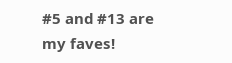#5 and #13 are my faves!